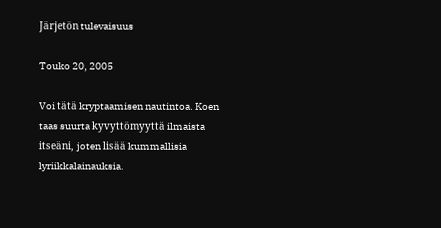Järjetön tulevaisuus

Touko 20, 2005

Voi tätä kryptaamisen nautintoa. Koen taas suurta kyvyttömyyttä ilmaista itseäni, joten lisää kummallisia lyriikkalainauksia.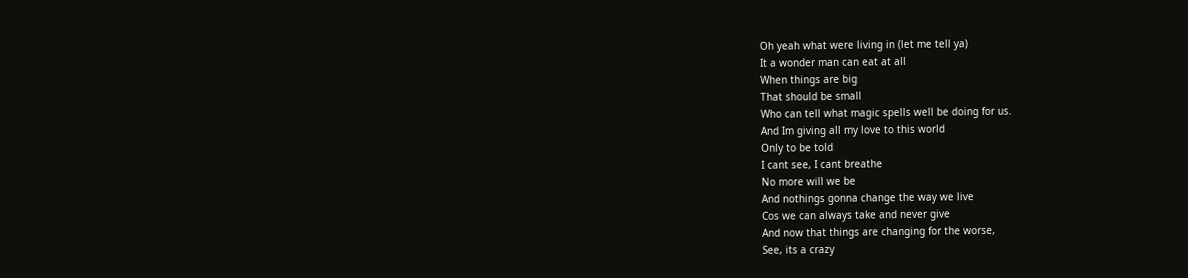Oh yeah what were living in (let me tell ya)
It a wonder man can eat at all
When things are big
That should be small
Who can tell what magic spells well be doing for us.
And Im giving all my love to this world
Only to be told
I cant see, I cant breathe
No more will we be
And nothings gonna change the way we live
Cos we can always take and never give
And now that things are changing for the worse,
See, its a crazy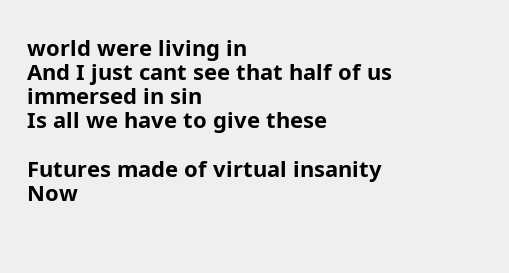world were living in
And I just cant see that half of us immersed in sin
Is all we have to give these

Futures made of virtual insanity
Now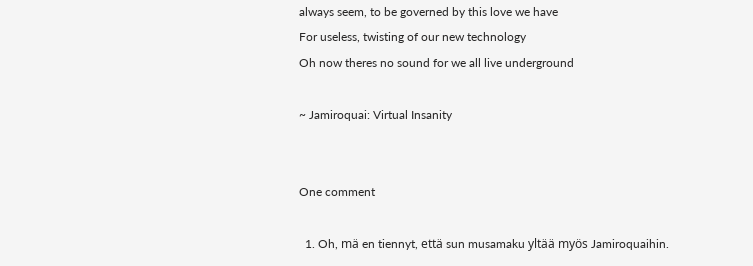always seem, to be governed by this love we have
For useless, twisting of our new technology
Oh now theres no sound for we all live underground

~ Jamiroquai: Virtual Insanity


One comment

  1. Oh, mä en tiennyt, että sun musamaku yltää myös Jamiroquaihin.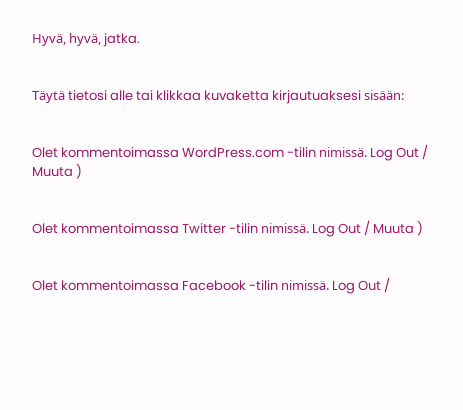Hyvä, hyvä, jatka.


Täytä tietosi alle tai klikkaa kuvaketta kirjautuaksesi sisään:


Olet kommentoimassa WordPress.com -tilin nimissä. Log Out / Muuta )


Olet kommentoimassa Twitter -tilin nimissä. Log Out / Muuta )


Olet kommentoimassa Facebook -tilin nimissä. Log Out /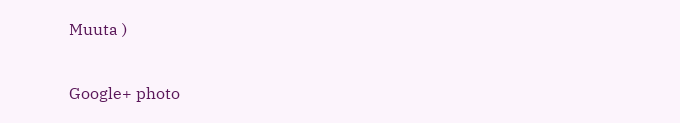Muuta )

Google+ photo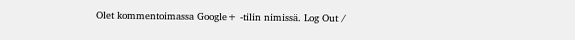Olet kommentoimassa Google+ -tilin nimissä. Log Out /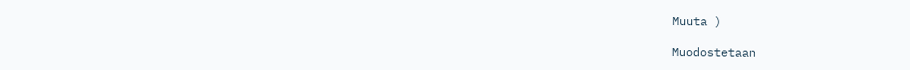Muuta )

Muodostetaan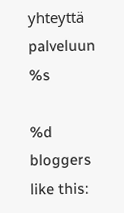yhteyttä palveluun %s

%d bloggers like this: